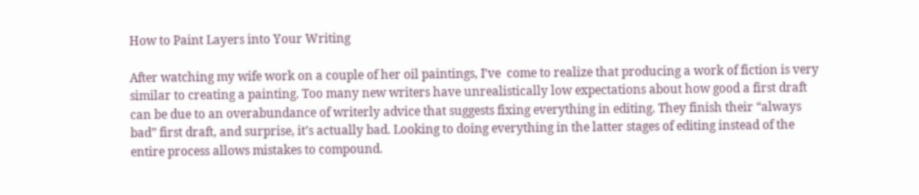How to Paint Layers into Your Writing

After watching my wife work on a couple of her oil paintings, I’ve  come to realize that producing a work of fiction is very similar to creating a painting. Too many new writers have unrealistically low expectations about how good a first draft can be due to an overabundance of writerly advice that suggests fixing everything in editing. They finish their “always bad” first draft, and surprise, it’s actually bad. Looking to doing everything in the latter stages of editing instead of the entire process allows mistakes to compound.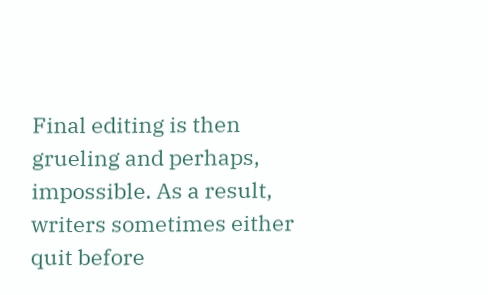Final editing is then grueling and perhaps, impossible. As a result, writers sometimes either quit before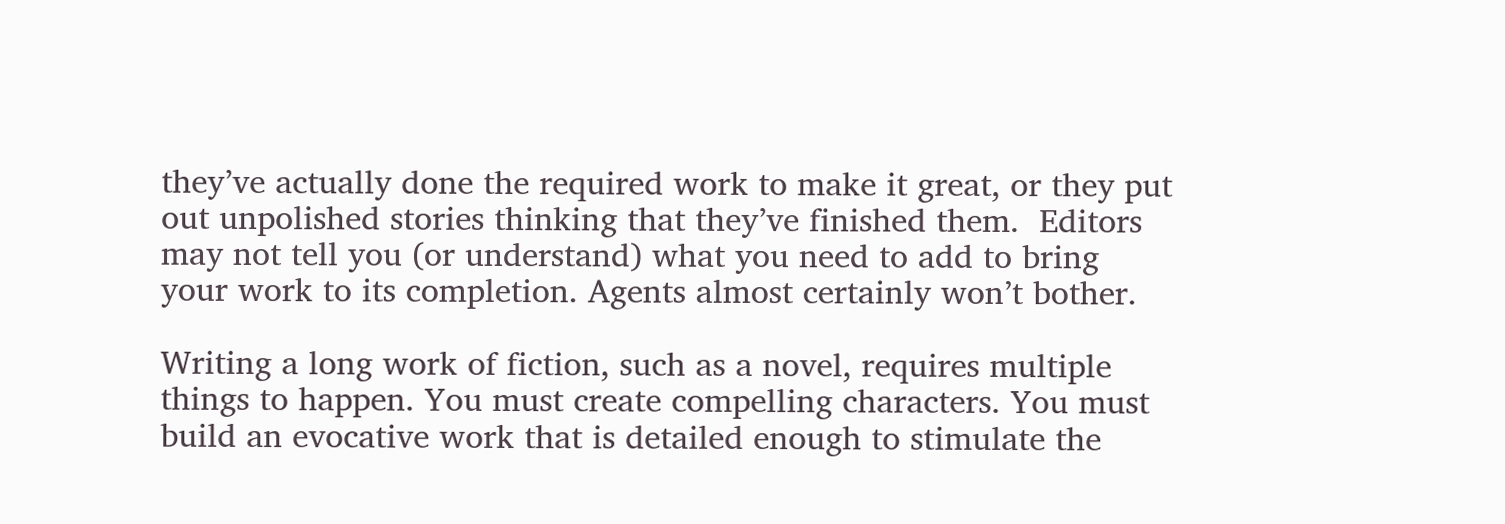they’ve actually done the required work to make it great, or they put out unpolished stories thinking that they’ve finished them.  Editors may not tell you (or understand) what you need to add to bring your work to its completion. Agents almost certainly won’t bother.

Writing a long work of fiction, such as a novel, requires multiple things to happen. You must create compelling characters. You must build an evocative work that is detailed enough to stimulate the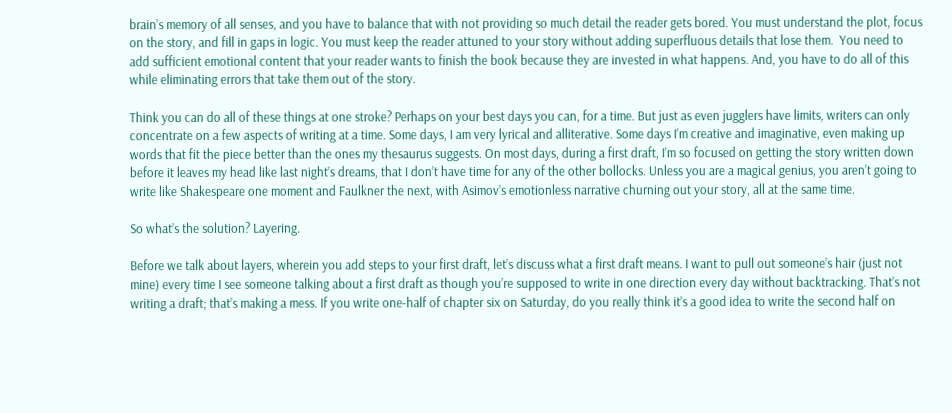brain’s memory of all senses, and you have to balance that with not providing so much detail the reader gets bored. You must understand the plot, focus on the story, and fill in gaps in logic. You must keep the reader attuned to your story without adding superfluous details that lose them.  You need to add sufficient emotional content that your reader wants to finish the book because they are invested in what happens. And, you have to do all of this while eliminating errors that take them out of the story.

Think you can do all of these things at one stroke? Perhaps on your best days you can, for a time. But just as even jugglers have limits, writers can only concentrate on a few aspects of writing at a time. Some days, I am very lyrical and alliterative. Some days I’m creative and imaginative, even making up words that fit the piece better than the ones my thesaurus suggests. On most days, during a first draft, I’m so focused on getting the story written down before it leaves my head like last night’s dreams, that I don’t have time for any of the other bollocks. Unless you are a magical genius, you aren’t going to write like Shakespeare one moment and Faulkner the next, with Asimov’s emotionless narrative churning out your story, all at the same time.

So what’s the solution? Layering.

Before we talk about layers, wherein you add steps to your first draft, let’s discuss what a first draft means. I want to pull out someone’s hair (just not mine) every time I see someone talking about a first draft as though you’re supposed to write in one direction every day without backtracking. That’s not writing a draft; that’s making a mess. If you write one-half of chapter six on Saturday, do you really think it’s a good idea to write the second half on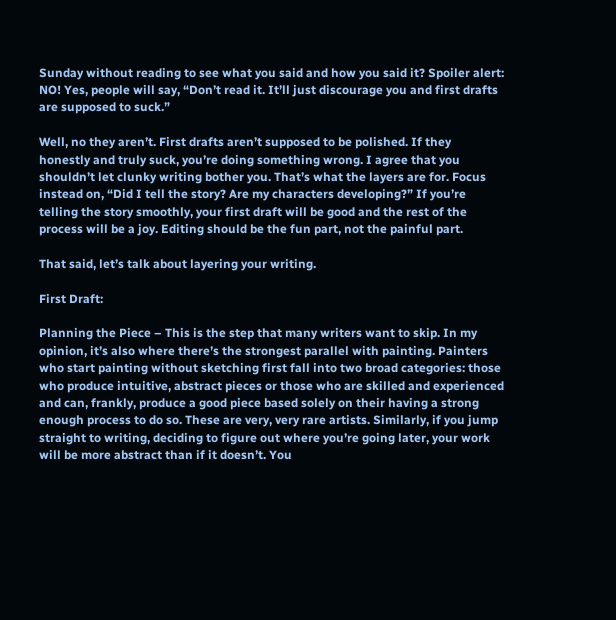Sunday without reading to see what you said and how you said it? Spoiler alert: NO! Yes, people will say, “Don’t read it. It’ll just discourage you and first drafts are supposed to suck.”

Well, no they aren’t. First drafts aren’t supposed to be polished. If they honestly and truly suck, you’re doing something wrong. I agree that you shouldn’t let clunky writing bother you. That’s what the layers are for. Focus instead on, “Did I tell the story? Are my characters developing?” If you’re telling the story smoothly, your first draft will be good and the rest of the process will be a joy. Editing should be the fun part, not the painful part.

That said, let’s talk about layering your writing.

First Draft:

Planning the Piece – This is the step that many writers want to skip. In my opinion, it’s also where there’s the strongest parallel with painting. Painters who start painting without sketching first fall into two broad categories: those who produce intuitive, abstract pieces or those who are skilled and experienced and can, frankly, produce a good piece based solely on their having a strong enough process to do so. These are very, very rare artists. Similarly, if you jump straight to writing, deciding to figure out where you’re going later, your work will be more abstract than if it doesn’t. You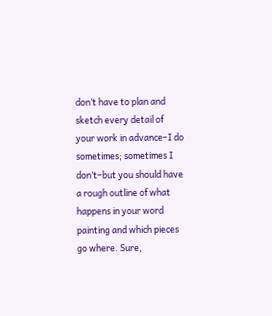don’t have to plan and sketch every detail of your work in advance–I do sometimes; sometimes I don’t–but you should have a rough outline of what happens in your word painting and which pieces go where. Sure,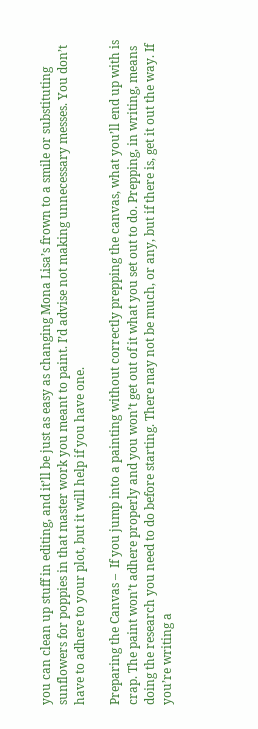you can clean up stuff in editing, and it’ll be just as easy as changing Mona Lisa’s frown to a smile or substituting sunflowers for poppies in that master work you meant to paint. I’d advise not making unnecessary messes. You don’t have to adhere to your plot, but it will help if you have one.

Preparing the Canvas –  If you jump into a painting without correctly prepping the canvas, what you’ll end up with is crap. The paint won’t adhere properly and you won’t get out of it what you set out to do. Prepping, in writing, means doing the research you need to do before starting. There may not be much, or any, but if there is, get it out the way. If you’re writing a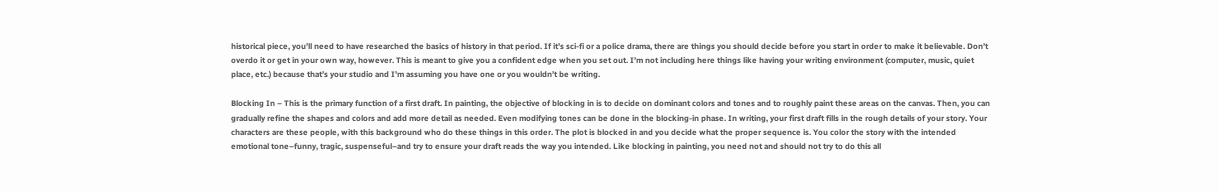historical piece, you’ll need to have researched the basics of history in that period. If it’s sci-fi or a police drama, there are things you should decide before you start in order to make it believable. Don’t overdo it or get in your own way, however. This is meant to give you a confident edge when you set out. I’m not including here things like having your writing environment (computer, music, quiet place, etc.) because that’s your studio and I’m assuming you have one or you wouldn’t be writing.

Blocking In – This is the primary function of a first draft. In painting, the objective of blocking in is to decide on dominant colors and tones and to roughly paint these areas on the canvas. Then, you can gradually refine the shapes and colors and add more detail as needed. Even modifying tones can be done in the blocking-in phase. In writing, your first draft fills in the rough details of your story. Your characters are these people, with this background who do these things in this order. The plot is blocked in and you decide what the proper sequence is. You color the story with the intended emotional tone–funny, tragic, suspenseful–and try to ensure your draft reads the way you intended. Like blocking in painting, you need not and should not try to do this all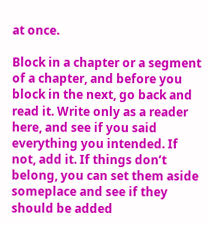at once.

Block in a chapter or a segment of a chapter, and before you block in the next, go back and read it. Write only as a reader here, and see if you said everything you intended. If not, add it. If things don’t belong, you can set them aside someplace and see if they should be added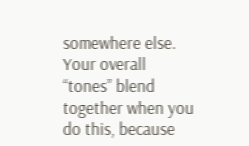somewhere else. Your overall “tones” blend together when you do this, because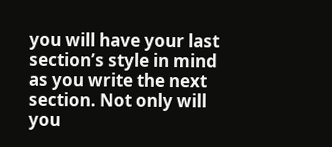you will have your last section’s style in mind as you write the next section. Not only will you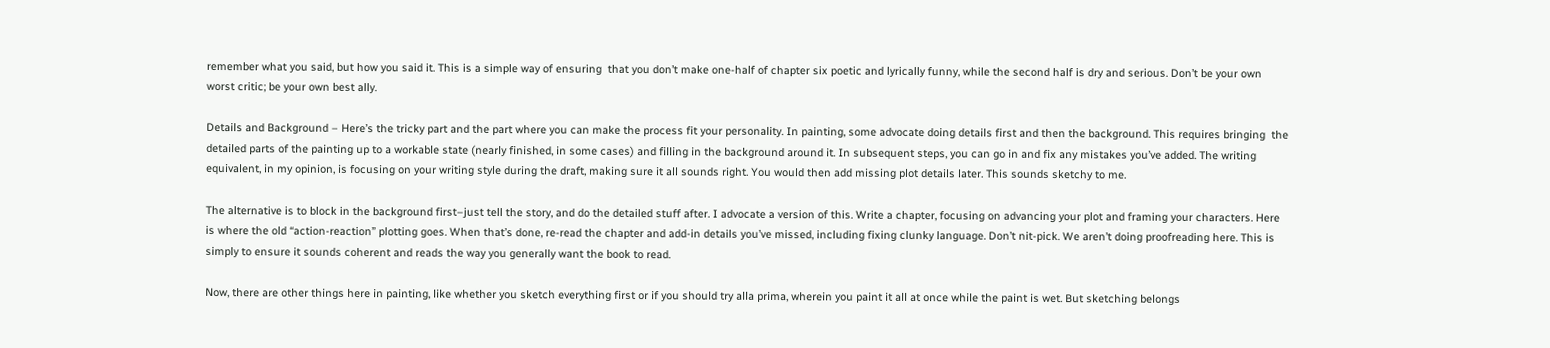remember what you said, but how you said it. This is a simple way of ensuring  that you don’t make one-half of chapter six poetic and lyrically funny, while the second half is dry and serious. Don’t be your own worst critic; be your own best ally.

Details and Background – Here’s the tricky part and the part where you can make the process fit your personality. In painting, some advocate doing details first and then the background. This requires bringing  the detailed parts of the painting up to a workable state (nearly finished, in some cases) and filling in the background around it. In subsequent steps, you can go in and fix any mistakes you’ve added. The writing equivalent, in my opinion, is focusing on your writing style during the draft, making sure it all sounds right. You would then add missing plot details later. This sounds sketchy to me.

The alternative is to block in the background first–just tell the story, and do the detailed stuff after. I advocate a version of this. Write a chapter, focusing on advancing your plot and framing your characters. Here is where the old “action-reaction” plotting goes. When that’s done, re-read the chapter and add-in details you’ve missed, including fixing clunky language. Don’t nit-pick. We aren’t doing proofreading here. This is simply to ensure it sounds coherent and reads the way you generally want the book to read.

Now, there are other things here in painting, like whether you sketch everything first or if you should try alla prima, wherein you paint it all at once while the paint is wet. But sketching belongs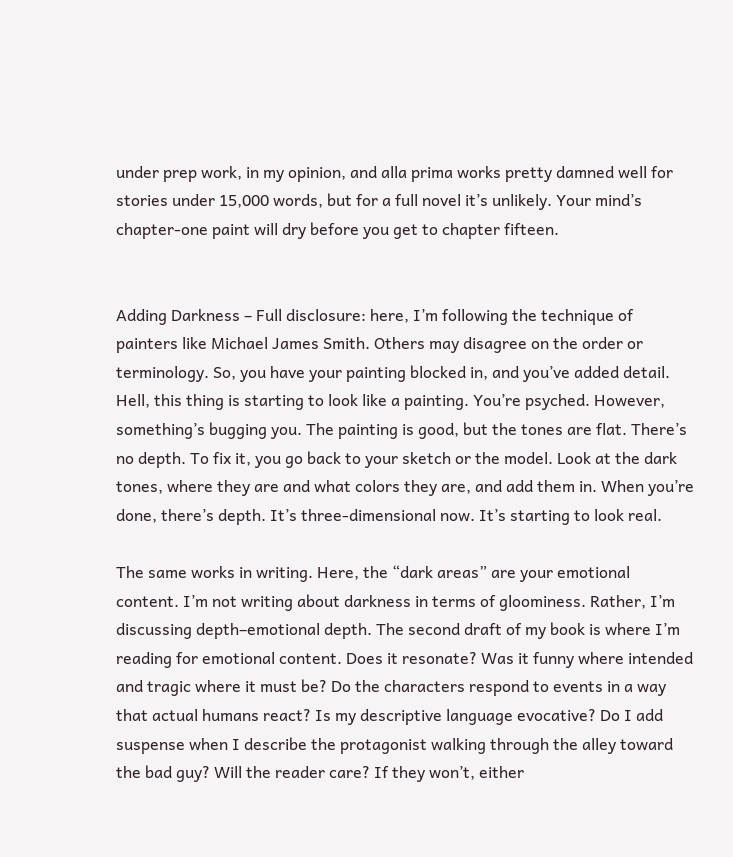under prep work, in my opinion, and alla prima works pretty damned well for stories under 15,000 words, but for a full novel it’s unlikely. Your mind’s chapter-one paint will dry before you get to chapter fifteen.


Adding Darkness – Full disclosure: here, I’m following the technique of painters like Michael James Smith. Others may disagree on the order or terminology. So, you have your painting blocked in, and you’ve added detail. Hell, this thing is starting to look like a painting. You’re psyched. However, something’s bugging you. The painting is good, but the tones are flat. There’s no depth. To fix it, you go back to your sketch or the model. Look at the dark tones, where they are and what colors they are, and add them in. When you’re done, there’s depth. It’s three-dimensional now. It’s starting to look real.

The same works in writing. Here, the “dark areas” are your emotional content. I’m not writing about darkness in terms of gloominess. Rather, I’m discussing depth–emotional depth. The second draft of my book is where I’m reading for emotional content. Does it resonate? Was it funny where intended and tragic where it must be? Do the characters respond to events in a way that actual humans react? Is my descriptive language evocative? Do I add suspense when I describe the protagonist walking through the alley toward the bad guy? Will the reader care? If they won’t, either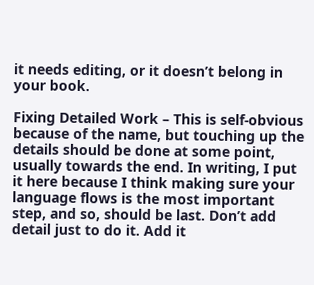it needs editing, or it doesn’t belong in your book.

Fixing Detailed Work – This is self-obvious because of the name, but touching up the details should be done at some point, usually towards the end. In writing, I put it here because I think making sure your language flows is the most important step, and so, should be last. Don’t add detail just to do it. Add it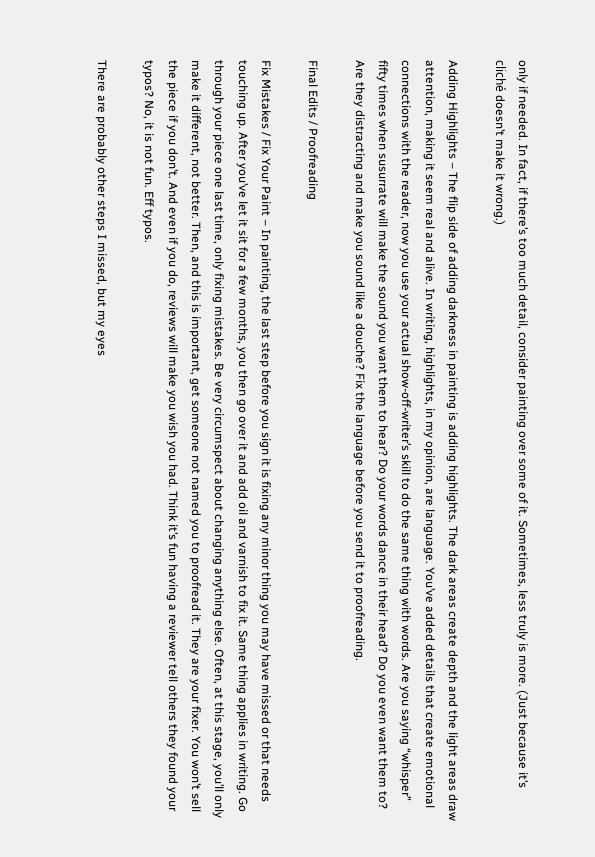only if needed. In fact, if there’s too much detail, consider painting over some of it. Sometimes, less truly is more. (Just because it’s cliché doesn’t make it wrong.)

Adding Highlights – The flip side of adding darkness in painting is adding highlights. The dark areas create depth and the light areas draw attention, making it seem real and alive. In writing, highlights, in my opinion, are language. You’ve added details that create emotional connections with the reader, now you use your actual show-off-writer’s skill to do the same thing with words. Are you saying “whisper” fifty times when susurrate will make the sound you want them to hear? Do your words dance in their head? Do you even want them to? Are they distracting and make you sound like a douche? Fix the language before you send it to proofreading.

Final Edits / Proofreading

Fix Mistakes / Fix Your Paint – In painting, the last step before you sign it is fixing any minor thing you may have missed or that needs touching up. After you’ve let it sit for a few months, you then go over it and add oil and varnish to fix it. Same thing applies in writing. Go through your piece one last time, only fixing mistakes. Be very circumspect about changing anything else. Often, at this stage, you’ll only make it different, not better. Then, and this is important, get someone not named you to proofread it. They are your fixer. You won’t sell the piece if you don’t. And even if you do, reviews will make you wish you had. Think it’s fun having a reviewer tell others they found your typos? No, it is not fun. Eff typos.

There are probably other steps I missed, but my eyes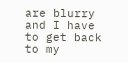are blurry and I have to get back to my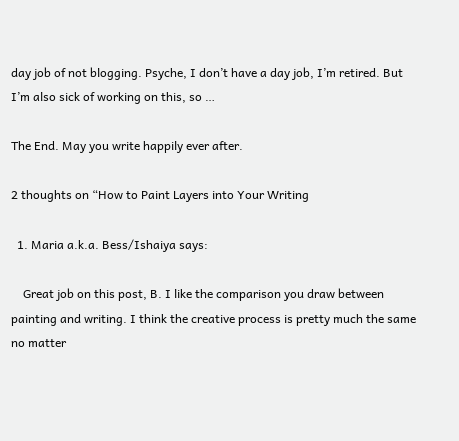day job of not blogging. Psyche, I don’t have a day job, I’m retired. But I’m also sick of working on this, so …

The End. May you write happily ever after.

2 thoughts on “How to Paint Layers into Your Writing

  1. Maria a.k.a. Bess/Ishaiya says:

    Great job on this post, B. I like the comparison you draw between painting and writing. I think the creative process is pretty much the same no matter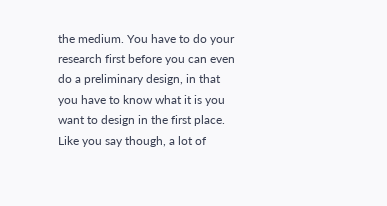the medium. You have to do your research first before you can even do a preliminary design, in that you have to know what it is you want to design in the first place. Like you say though, a lot of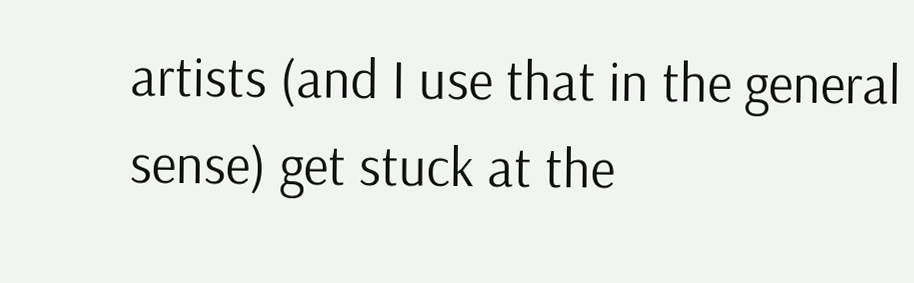artists (and I use that in the general sense) get stuck at the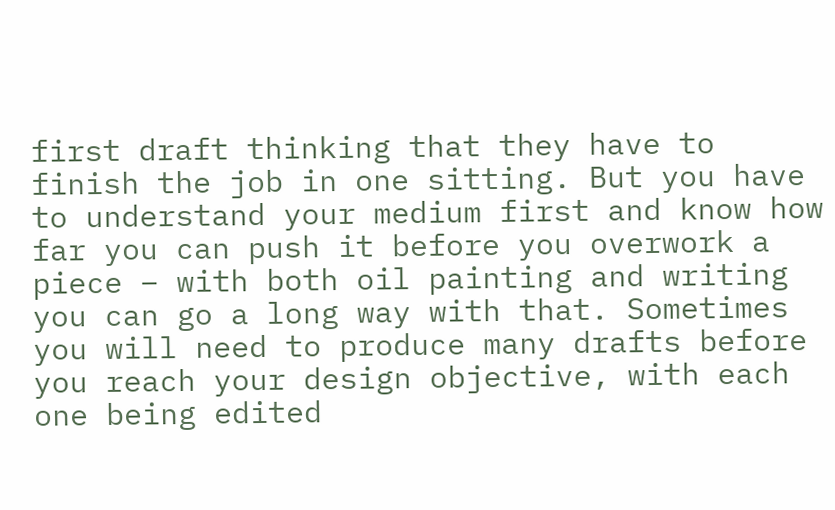first draft thinking that they have to finish the job in one sitting. But you have to understand your medium first and know how far you can push it before you overwork a piece – with both oil painting and writing you can go a long way with that. Sometimes you will need to produce many drafts before you reach your design objective, with each one being edited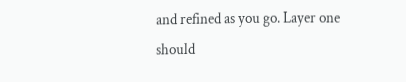and refined as you go. Layer one should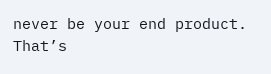never be your end product. That’s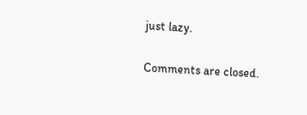just lazy.

Comments are closed.